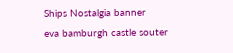Ships Nostalgia banner
eva bamburgh castle souter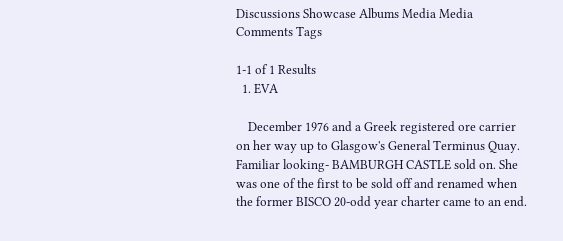Discussions Showcase Albums Media Media Comments Tags

1-1 of 1 Results
  1. EVA

    December 1976 and a Greek registered ore carrier on her way up to Glasgow's General Terminus Quay. Familiar looking- BAMBURGH CASTLE sold on. She was one of the first to be sold off and renamed when the former BISCO 20-odd year charter came to an end.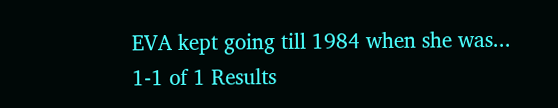EVA kept going till 1984 when she was...
1-1 of 1 Results